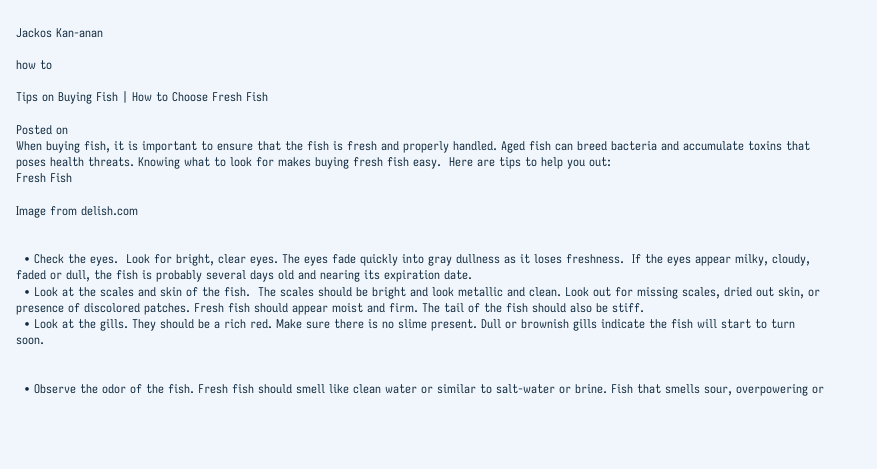Jackos Kan-anan

how to

Tips on Buying Fish | How to Choose Fresh Fish

Posted on
When buying fish, it is important to ensure that the fish is fresh and properly handled. Aged fish can breed bacteria and accumulate toxins that poses health threats. Knowing what to look for makes buying fresh fish easy.  Here are tips to help you out:
Fresh Fish

Image from delish.com


  • Check the eyes.  Look for bright, clear eyes. The eyes fade quickly into gray dullness as it loses freshness.  If the eyes appear milky, cloudy, faded or dull, the fish is probably several days old and nearing its expiration date.
  • Look at the scales and skin of the fish.  The scales should be bright and look metallic and clean. Look out for missing scales, dried out skin, or presence of discolored patches. Fresh fish should appear moist and firm. The tail of the fish should also be stiff.
  • Look at the gills. They should be a rich red. Make sure there is no slime present. Dull or brownish gills indicate the fish will start to turn soon.


  • Observe the odor of the fish. Fresh fish should smell like clean water or similar to salt-water or brine. Fish that smells sour, overpowering or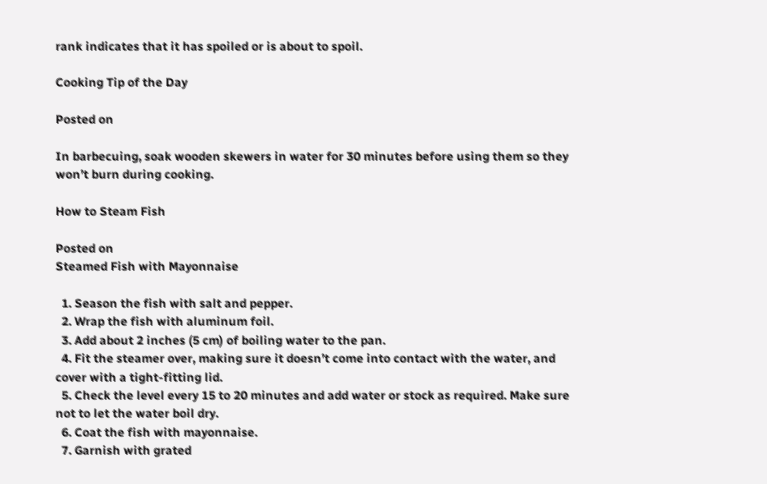rank indicates that it has spoiled or is about to spoil.

Cooking Tip of the Day

Posted on

In barbecuing, soak wooden skewers in water for 30 minutes before using them so they won’t burn during cooking.

How to Steam Fish

Posted on
Steamed Fish with Mayonnaise

  1. Season the fish with salt and pepper.
  2. Wrap the fish with aluminum foil.
  3. Add about 2 inches (5 cm) of boiling water to the pan.
  4. Fit the steamer over, making sure it doesn’t come into contact with the water, and cover with a tight-fitting lid.
  5. Check the level every 15 to 20 minutes and add water or stock as required. Make sure not to let the water boil dry.
  6. Coat the fish with mayonnaise.
  7. Garnish with grated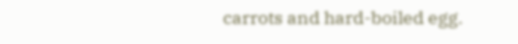carrots and hard-boiled egg.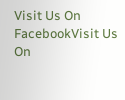Visit Us On FacebookVisit Us On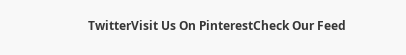TwitterVisit Us On PinterestCheck Our Feed